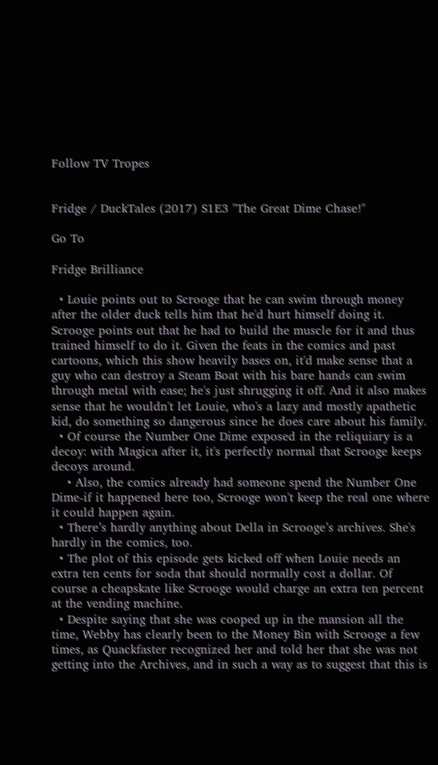Follow TV Tropes


Fridge / DuckTales (2017) S1E3 "The Great Dime Chase!"

Go To

Fridge Brilliance

  • Louie points out to Scrooge that he can swim through money after the older duck tells him that he'd hurt himself doing it. Scrooge points out that he had to build the muscle for it and thus trained himself to do it. Given the feats in the comics and past cartoons, which this show heavily bases on, it'd make sense that a guy who can destroy a Steam Boat with his bare hands can swim through metal with ease; he's just shrugging it off. And it also makes sense that he wouldn't let Louie, who's a lazy and mostly apathetic kid, do something so dangerous since he does care about his family.
  • Of course the Number One Dime exposed in the reliquiary is a decoy: with Magica after it, it's perfectly normal that Scrooge keeps decoys around.
    • Also, the comics already had someone spend the Number One Dime-if it happened here too, Scrooge won't keep the real one where it could happen again.
  • There’s hardly anything about Della in Scrooge’s archives. She's hardly in the comics, too.
  • The plot of this episode gets kicked off when Louie needs an extra ten cents for soda that should normally cost a dollar. Of course a cheapskate like Scrooge would charge an extra ten percent at the vending machine.
  • Despite saying that she was cooped up in the mansion all the time, Webby has clearly been to the Money Bin with Scrooge a few times, as Quackfaster recognized her and told her that she was not getting into the Archives, and in such a way as to suggest that this is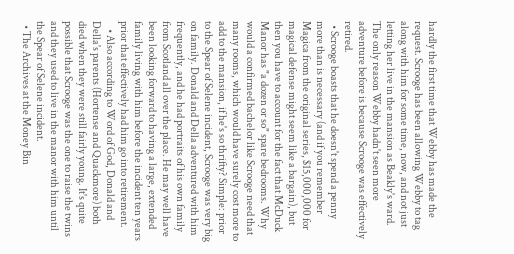hardly the first time that Webby has made the request. Scrooge has been allowing Webby to tag along with him for some time, now, and not just letting her live in the mansion as Beakly's ward. The only reason Webby hadn't seen more adventure before is because Scrooge was effectively retired.
  • Scrooge boasts that he doesn't spend a penny more than is necessary (and if you remember Magica from the original series, $15,000,000 for magical defense might seem like a bargain), but then you have to account for the fact that McDuck Manor has "a dozen or so" spare bedrooms. Why would a confirmed bachelor like Scrooge need that many rooms, which would have surely cost more to add to the mansion, if he's so thrifty? Simple: prior to the Spear of Selene incident, Scrooge was very big on family. Donald and Della adventured with him frequently, and he had portraits of his own family from Scotland all over the place. He may well have been looking forward to having a large, extended family living with him before the incident ten years prior that effectively had him go into retirement.
    • Also according to Word of God, Donald and Della's parents (Hortense and Quackmore) both died when they were still fairly young. It's quite possible that Scrooge was the one to raise the twins and they used to live in the manor with him until the Spear of Selene incident.
  • The Archives at the Money Bin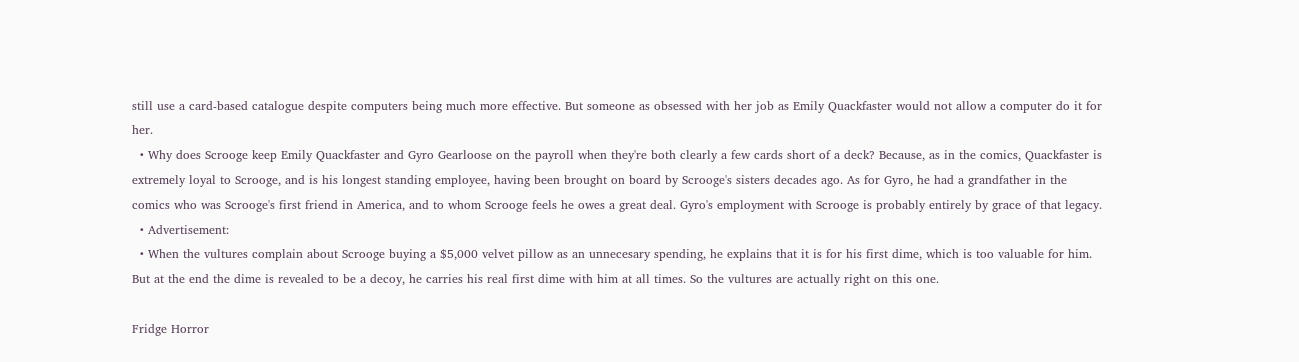still use a card-based catalogue despite computers being much more effective. But someone as obsessed with her job as Emily Quackfaster would not allow a computer do it for her.
  • Why does Scrooge keep Emily Quackfaster and Gyro Gearloose on the payroll when they're both clearly a few cards short of a deck? Because, as in the comics, Quackfaster is extremely loyal to Scrooge, and is his longest standing employee, having been brought on board by Scrooge's sisters decades ago. As for Gyro, he had a grandfather in the comics who was Scrooge's first friend in America, and to whom Scrooge feels he owes a great deal. Gyro's employment with Scrooge is probably entirely by grace of that legacy.
  • Advertisement:
  • When the vultures complain about Scrooge buying a $5,000 velvet pillow as an unnecesary spending, he explains that it is for his first dime, which is too valuable for him. But at the end the dime is revealed to be a decoy, he carries his real first dime with him at all times. So the vultures are actually right on this one.

Fridge Horror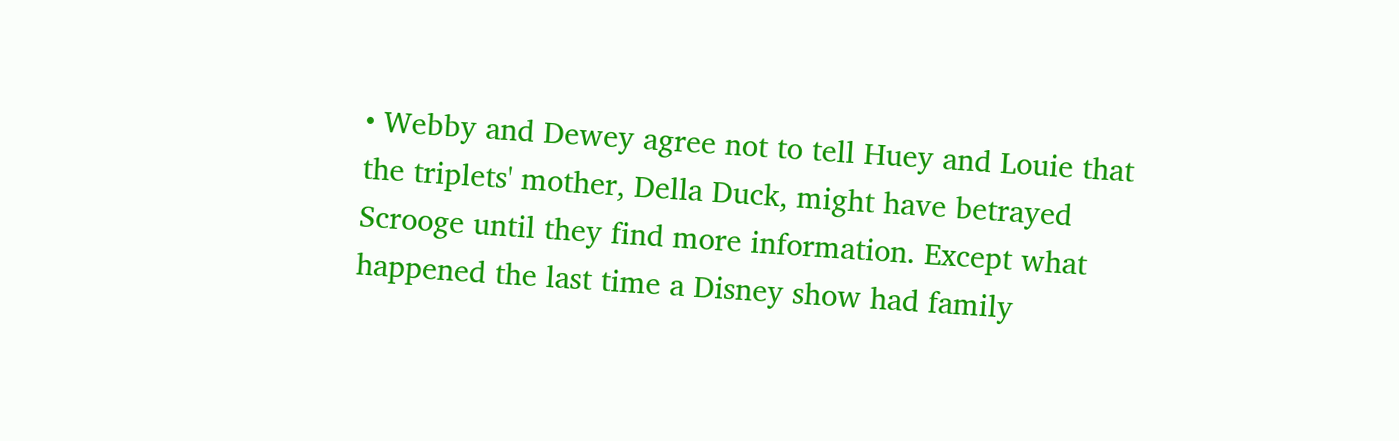• Webby and Dewey agree not to tell Huey and Louie that the triplets' mother, Della Duck, might have betrayed Scrooge until they find more information. Except what happened the last time a Disney show had family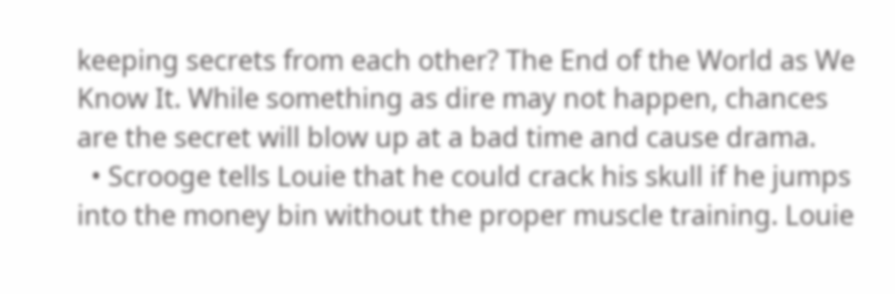keeping secrets from each other? The End of the World as We Know It. While something as dire may not happen, chances are the secret will blow up at a bad time and cause drama.
  • Scrooge tells Louie that he could crack his skull if he jumps into the money bin without the proper muscle training. Louie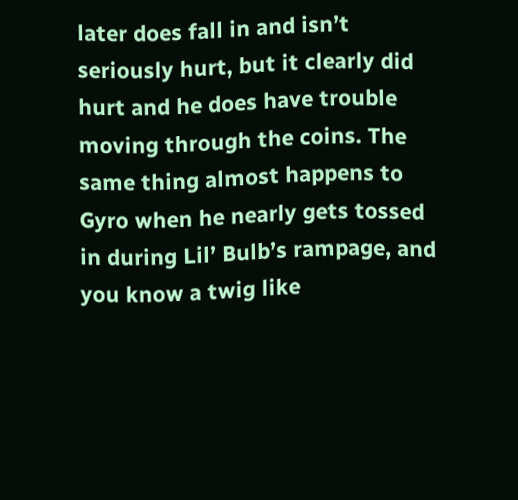later does fall in and isn’t seriously hurt, but it clearly did hurt and he does have trouble moving through the coins. The same thing almost happens to Gyro when he nearly gets tossed in during Lil’ Bulb’s rampage, and you know a twig like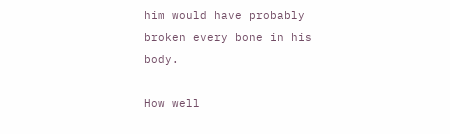him would have probably broken every bone in his body.

How well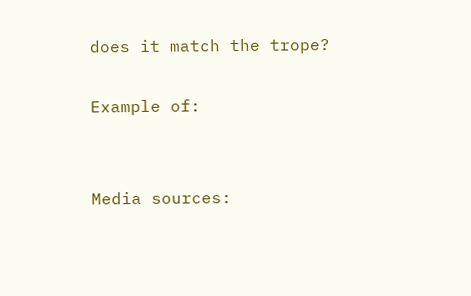does it match the trope?

Example of:


Media sources: